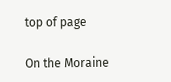top of page

On the Moraine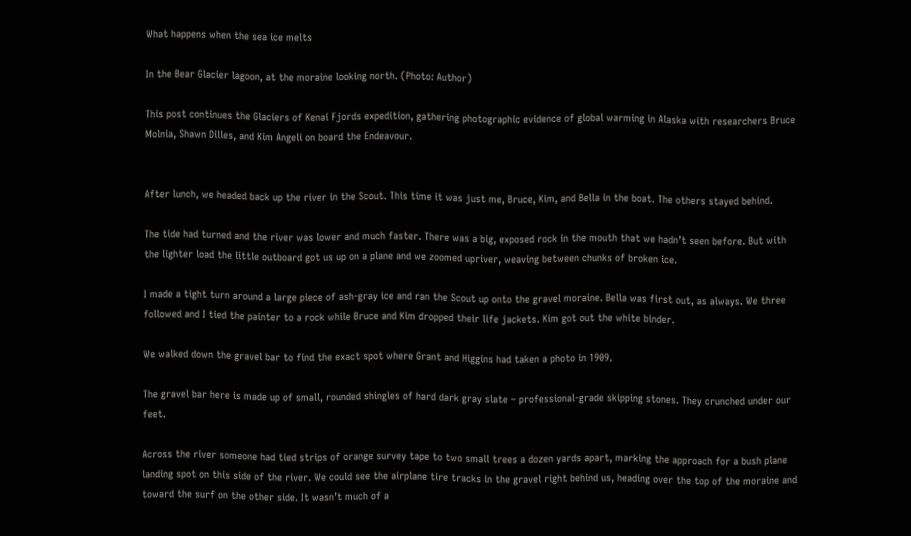What happens when the sea ice melts

In the Bear Glacier lagoon, at the moraine looking north. (Photo: Author)

This post continues the Glaciers of Kenai Fjords expedition, gathering photographic evidence of global warming in Alaska with researchers Bruce Molnia, Shawn Dilles, and Kim Angeli on board the Endeavour.


After lunch, we headed back up the river in the Scout. This time it was just me, Bruce, Kim, and Bella in the boat. The others stayed behind.

The tide had turned and the river was lower and much faster. There was a big, exposed rock in the mouth that we hadn’t seen before. But with the lighter load the little outboard got us up on a plane and we zoomed upriver, weaving between chunks of broken ice.

I made a tight turn around a large piece of ash-gray ice and ran the Scout up onto the gravel moraine. Bella was first out, as always. We three followed and I tied the painter to a rock while Bruce and Kim dropped their life jackets. Kim got out the white binder.

We walked down the gravel bar to find the exact spot where Grant and Higgins had taken a photo in 1909.

The gravel bar here is made up of small, rounded shingles of hard dark gray slate – professional-grade skipping stones. They crunched under our feet.

Across the river someone had tied strips of orange survey tape to two small trees a dozen yards apart, marking the approach for a bush plane landing spot on this side of the river. We could see the airplane tire tracks in the gravel right behind us, heading over the top of the moraine and toward the surf on the other side. It wasn’t much of a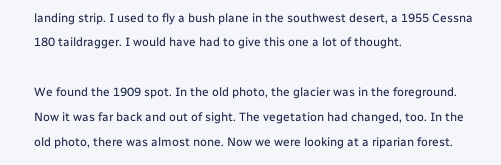landing strip. I used to fly a bush plane in the southwest desert, a 1955 Cessna 180 taildragger. I would have had to give this one a lot of thought.

We found the 1909 spot. In the old photo, the glacier was in the foreground. Now it was far back and out of sight. The vegetation had changed, too. In the old photo, there was almost none. Now we were looking at a riparian forest.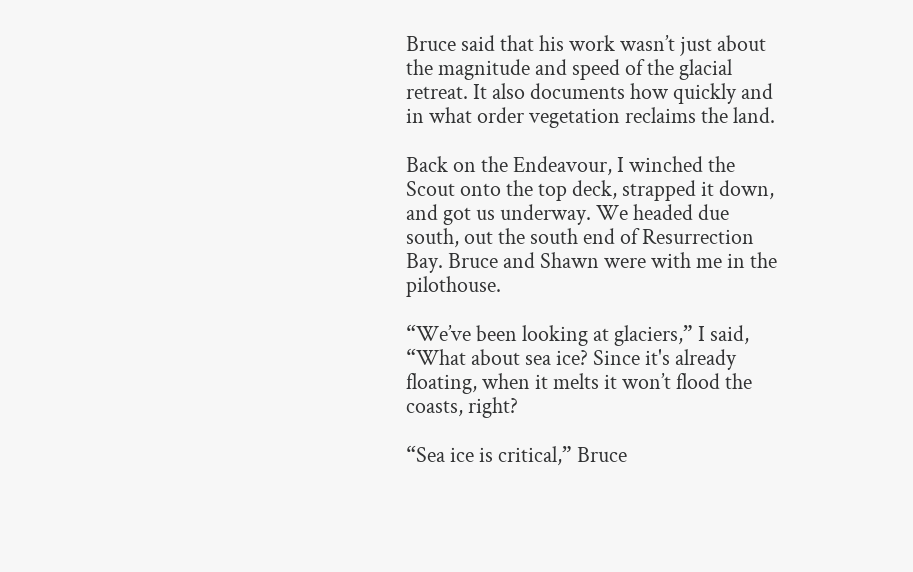Bruce said that his work wasn’t just about the magnitude and speed of the glacial retreat. It also documents how quickly and in what order vegetation reclaims the land.

Back on the Endeavour, I winched the Scout onto the top deck, strapped it down, and got us underway. We headed due south, out the south end of Resurrection Bay. Bruce and Shawn were with me in the pilothouse.

“We’ve been looking at glaciers,” I said, “What about sea ice? Since it's already floating, when it melts it won’t flood the coasts, right?

“Sea ice is critical,” Bruce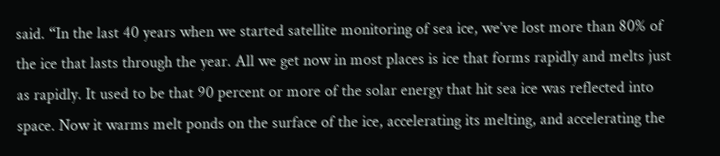said. “In the last 40 years when we started satellite monitoring of sea ice, we’ve lost more than 80% of the ice that lasts through the year. All we get now in most places is ice that forms rapidly and melts just as rapidly. It used to be that 90 percent or more of the solar energy that hit sea ice was reflected into space. Now it warms melt ponds on the surface of the ice, accelerating its melting, and accelerating the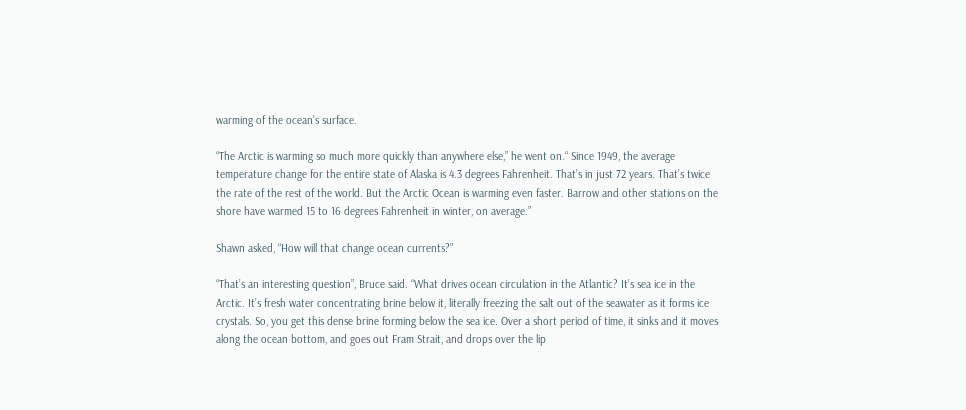warming of the ocean’s surface.

“The Arctic is warming so much more quickly than anywhere else,” he went on.“ Since 1949, the average temperature change for the entire state of Alaska is 4.3 degrees Fahrenheit. That’s in just 72 years. That’s twice the rate of the rest of the world. But the Arctic Ocean is warming even faster. Barrow and other stations on the shore have warmed 15 to 16 degrees Fahrenheit in winter, on average.”

Shawn asked, “How will that change ocean currents?”

“That’s an interesting question”, Bruce said. “What drives ocean circulation in the Atlantic? It’s sea ice in the Arctic. It’s fresh water concentrating brine below it, literally freezing the salt out of the seawater as it forms ice crystals. So, you get this dense brine forming below the sea ice. Over a short period of time, it sinks and it moves along the ocean bottom, and goes out Fram Strait, and drops over the lip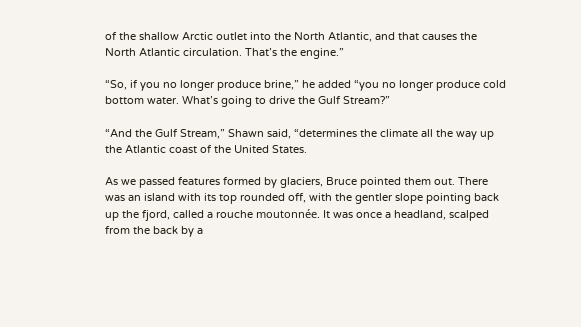of the shallow Arctic outlet into the North Atlantic, and that causes the North Atlantic circulation. That’s the engine.”

“So, if you no longer produce brine,” he added “you no longer produce cold bottom water. What’s going to drive the Gulf Stream?”

“And the Gulf Stream,” Shawn said, “determines the climate all the way up the Atlantic coast of the United States.

As we passed features formed by glaciers, Bruce pointed them out. There was an island with its top rounded off, with the gentler slope pointing back up the fjord, called a rouche moutonnée. It was once a headland, scalped from the back by a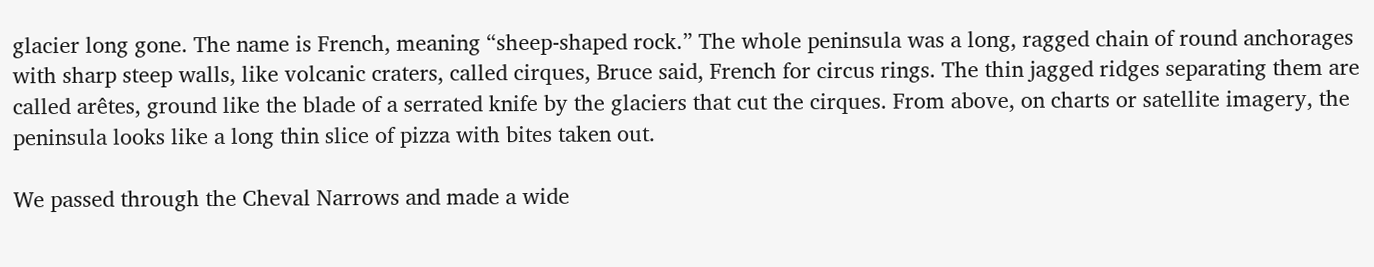glacier long gone. The name is French, meaning “sheep-shaped rock.” The whole peninsula was a long, ragged chain of round anchorages with sharp steep walls, like volcanic craters, called cirques, Bruce said, French for circus rings. The thin jagged ridges separating them are called arêtes, ground like the blade of a serrated knife by the glaciers that cut the cirques. From above, on charts or satellite imagery, the peninsula looks like a long thin slice of pizza with bites taken out.

We passed through the Cheval Narrows and made a wide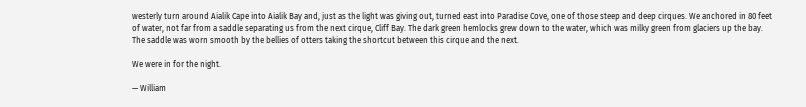westerly turn around Aialik Cape into Aialik Bay and, just as the light was giving out, turned east into Paradise Cove, one of those steep and deep cirques. We anchored in 80 feet of water, not far from a saddle separating us from the next cirque, Cliff Bay. The dark green hemlocks grew down to the water, which was milky green from glaciers up the bay. The saddle was worn smooth by the bellies of otters taking the shortcut between this cirque and the next.

We were in for the night.

— William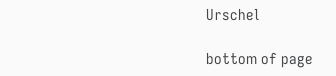Urschel

bottom of page